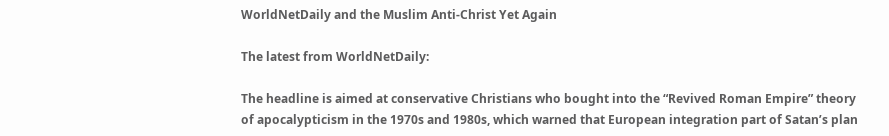WorldNetDaily and the Muslim Anti-Christ Yet Again

The latest from WorldNetDaily:

The headline is aimed at conservative Christians who bought into the “Revived Roman Empire” theory of apocalypticism in the 1970s and 1980s, which warned that European integration part of Satan’s plan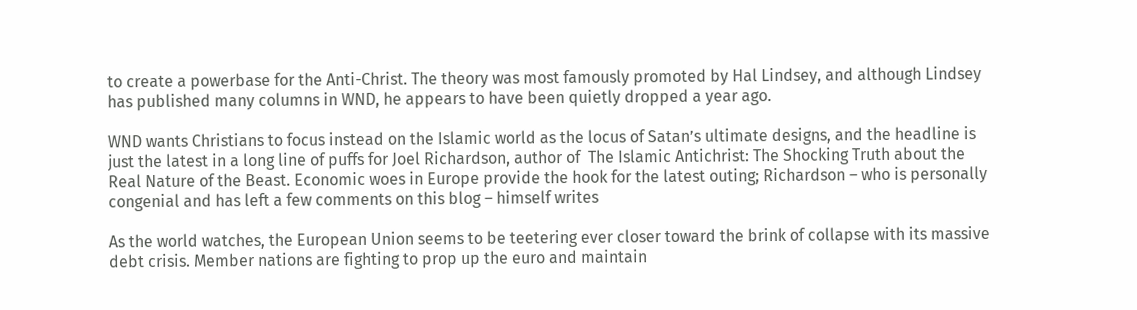to create a powerbase for the Anti-Christ. The theory was most famously promoted by Hal Lindsey, and although Lindsey has published many columns in WND, he appears to have been quietly dropped a year ago.

WND wants Christians to focus instead on the Islamic world as the locus of Satan’s ultimate designs, and the headline is just the latest in a long line of puffs for Joel Richardson, author of  The Islamic Antichrist: The Shocking Truth about the Real Nature of the Beast. Economic woes in Europe provide the hook for the latest outing; Richardson – who is personally congenial and has left a few comments on this blog – himself writes

As the world watches, the European Union seems to be teetering ever closer toward the brink of collapse with its massive debt crisis. Member nations are fighting to prop up the euro and maintain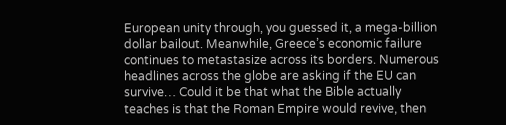European unity through, you guessed it, a mega-billion dollar bailout. Meanwhile, Greece’s economic failure continues to metastasize across its borders. Numerous headlines across the globe are asking if the EU can survive… Could it be that what the Bible actually teaches is that the Roman Empire would revive, then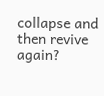collapse and then revive again?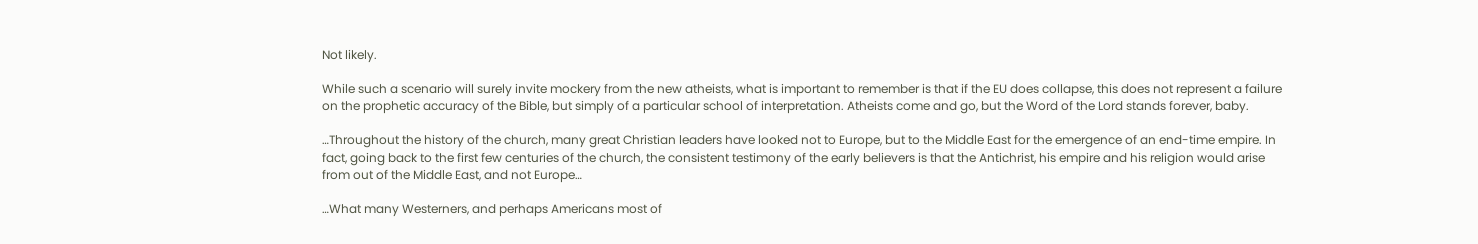Not likely.

While such a scenario will surely invite mockery from the new atheists, what is important to remember is that if the EU does collapse, this does not represent a failure on the prophetic accuracy of the Bible, but simply of a particular school of interpretation. Atheists come and go, but the Word of the Lord stands forever, baby.

…Throughout the history of the church, many great Christian leaders have looked not to Europe, but to the Middle East for the emergence of an end-time empire. In fact, going back to the first few centuries of the church, the consistent testimony of the early believers is that the Antichrist, his empire and his religion would arise from out of the Middle East, and not Europe…

…What many Westerners, and perhaps Americans most of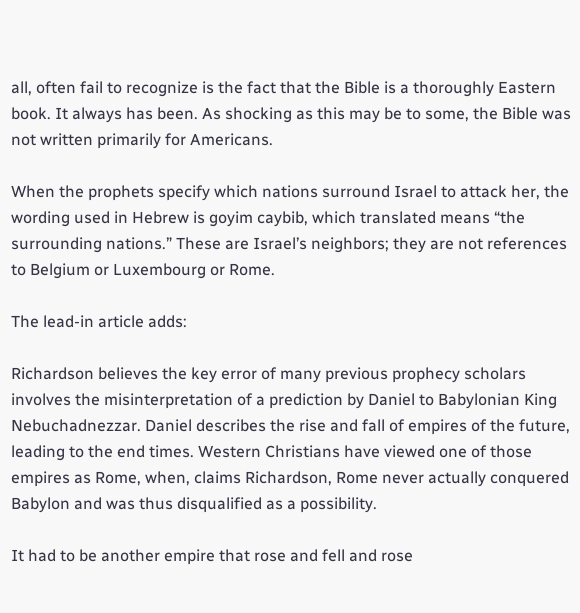all, often fail to recognize is the fact that the Bible is a thoroughly Eastern book. It always has been. As shocking as this may be to some, the Bible was not written primarily for Americans.

When the prophets specify which nations surround Israel to attack her, the wording used in Hebrew is goyim caybib, which translated means “the surrounding nations.” These are Israel’s neighbors; they are not references to Belgium or Luxembourg or Rome.

The lead-in article adds:

Richardson believes the key error of many previous prophecy scholars involves the misinterpretation of a prediction by Daniel to Babylonian King Nebuchadnezzar. Daniel describes the rise and fall of empires of the future, leading to the end times. Western Christians have viewed one of those empires as Rome, when, claims Richardson, Rome never actually conquered Babylon and was thus disqualified as a possibility.

It had to be another empire that rose and fell and rose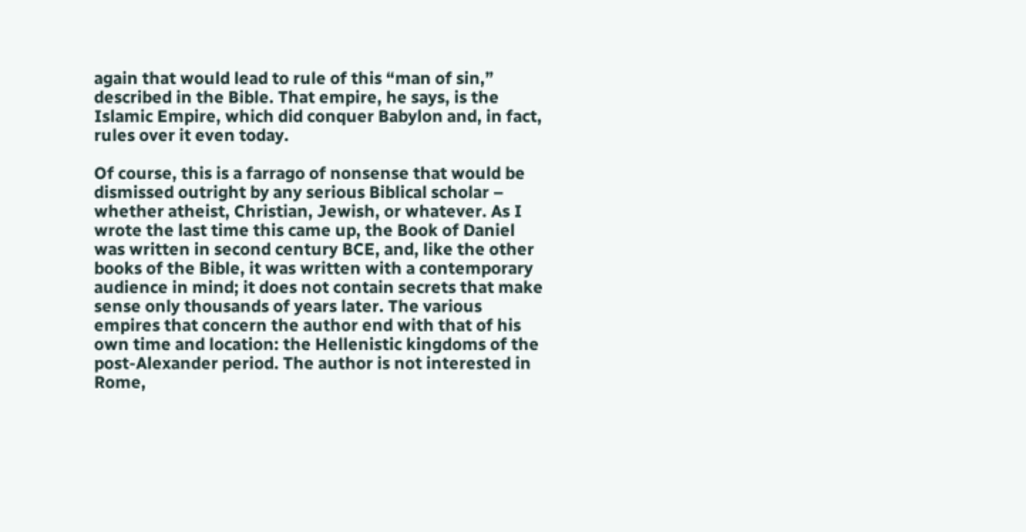again that would lead to rule of this “man of sin,” described in the Bible. That empire, he says, is the Islamic Empire, which did conquer Babylon and, in fact, rules over it even today.

Of course, this is a farrago of nonsense that would be dismissed outright by any serious Biblical scholar – whether atheist, Christian, Jewish, or whatever. As I wrote the last time this came up, the Book of Daniel was written in second century BCE, and, like the other books of the Bible, it was written with a contemporary audience in mind; it does not contain secrets that make sense only thousands of years later. The various empires that concern the author end with that of his own time and location: the Hellenistic kingdoms of the post-Alexander period. The author is not interested in Rome,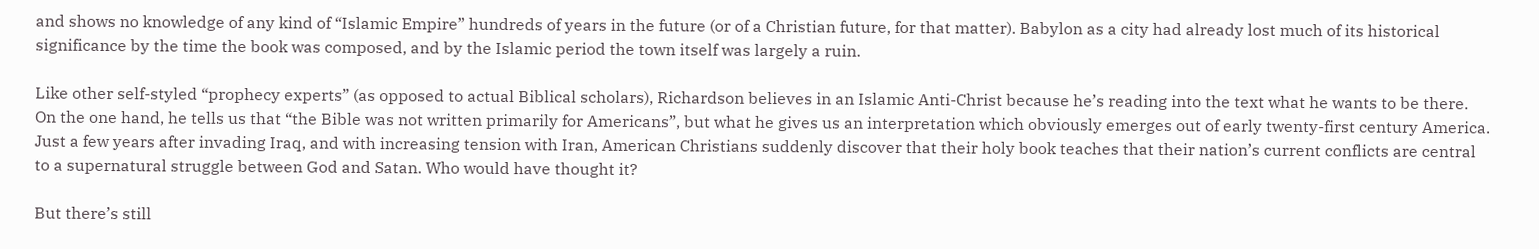and shows no knowledge of any kind of “Islamic Empire” hundreds of years in the future (or of a Christian future, for that matter). Babylon as a city had already lost much of its historical significance by the time the book was composed, and by the Islamic period the town itself was largely a ruin.

Like other self-styled “prophecy experts” (as opposed to actual Biblical scholars), Richardson believes in an Islamic Anti-Christ because he’s reading into the text what he wants to be there. On the one hand, he tells us that “the Bible was not written primarily for Americans”, but what he gives us an interpretation which obviously emerges out of early twenty-first century America. Just a few years after invading Iraq, and with increasing tension with Iran, American Christians suddenly discover that their holy book teaches that their nation’s current conflicts are central to a supernatural struggle between God and Satan. Who would have thought it?

But there’s still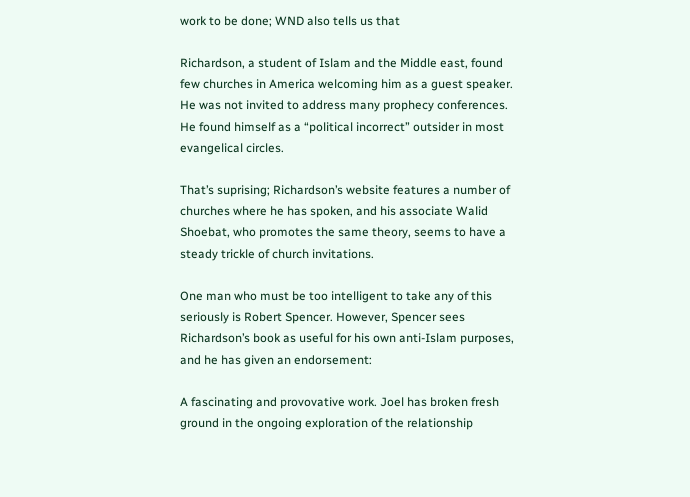work to be done; WND also tells us that

Richardson, a student of Islam and the Middle east, found few churches in America welcoming him as a guest speaker. He was not invited to address many prophecy conferences. He found himself as a “political incorrect” outsider in most evangelical circles.

That’s suprising; Richardson’s website features a number of churches where he has spoken, and his associate Walid Shoebat, who promotes the same theory, seems to have a steady trickle of church invitations.

One man who must be too intelligent to take any of this seriously is Robert Spencer. However, Spencer sees Richardson’s book as useful for his own anti-Islam purposes, and he has given an endorsement:

A fascinating and provovative work. Joel has broken fresh ground in the ongoing exploration of the relationship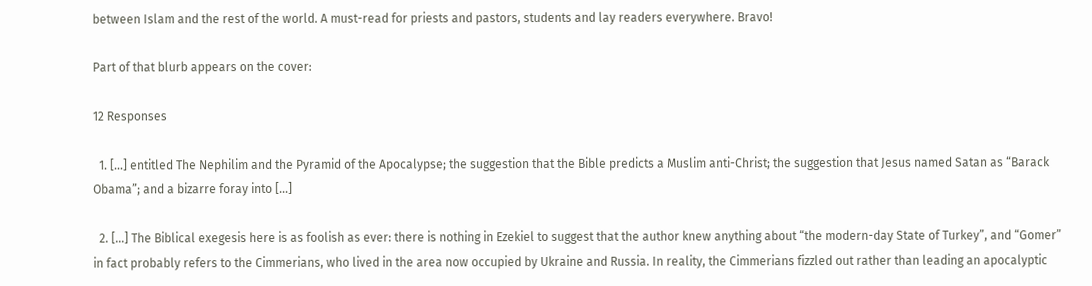between Islam and the rest of the world. A must-read for priests and pastors, students and lay readers everywhere. Bravo!

Part of that blurb appears on the cover:

12 Responses

  1. […] entitled The Nephilim and the Pyramid of the Apocalypse; the suggestion that the Bible predicts a Muslim anti-Christ; the suggestion that Jesus named Satan as “Barack Obama”; and a bizarre foray into […]

  2. […] The Biblical exegesis here is as foolish as ever: there is nothing in Ezekiel to suggest that the author knew anything about “the modern-day State of Turkey”, and “Gomer” in fact probably refers to the Cimmerians, who lived in the area now occupied by Ukraine and Russia. In reality, the Cimmerians fizzled out rather than leading an apocalyptic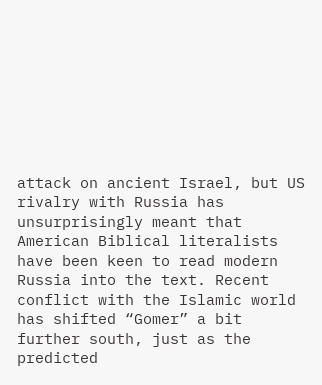attack on ancient Israel, but US rivalry with Russia has unsurprisingly meant that American Biblical literalists have been keen to read modern Russia into the text. Recent conflict with the Islamic world has shifted “Gomer” a bit further south, just as the predicted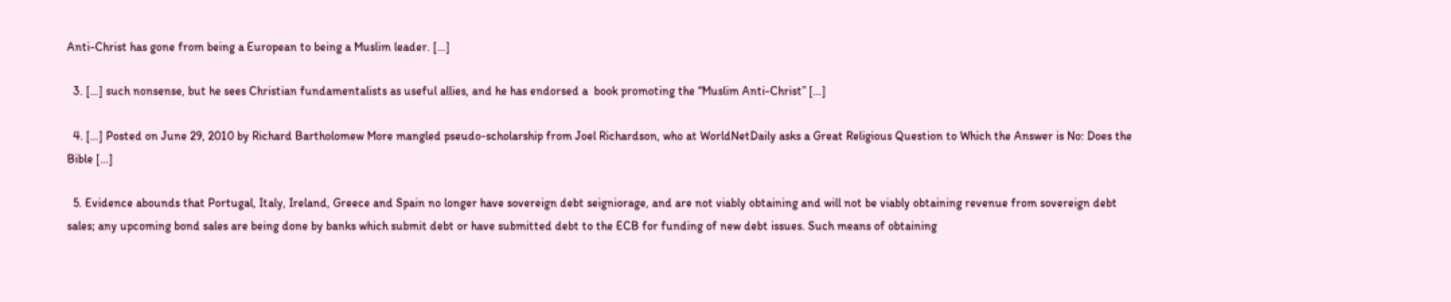Anti-Christ has gone from being a European to being a Muslim leader. […]

  3. […] such nonsense, but he sees Christian fundamentalists as useful allies, and he has endorsed a  book promoting the “Muslim Anti-Christ” […]

  4. […] Posted on June 29, 2010 by Richard Bartholomew More mangled pseudo-scholarship from Joel Richardson, who at WorldNetDaily asks a Great Religious Question to Which the Answer is No: Does the Bible […]

  5. Evidence abounds that Portugal, Italy, Ireland, Greece and Spain no longer have sovereign debt seigniorage, and are not viably obtaining and will not be viably obtaining revenue from sovereign debt sales; any upcoming bond sales are being done by banks which submit debt or have submitted debt to the ECB for funding of new debt issues. Such means of obtaining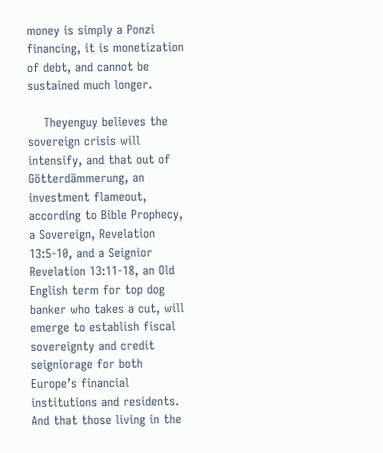money is simply a Ponzi financing, it is monetization of debt, and cannot be sustained much longer.

    Theyenguy believes the sovereign crisis will intensify, and that out of Götterdämmerung, an investment flameout, according to Bible Prophecy, a Sovereign, Revelation 13:5-10, and a Seignior Revelation 13:11-18, an Old English term for top dog banker who takes a cut, will emerge to establish fiscal sovereignty and credit seigniorage for both Europe’s financial institutions and residents. And that those living in the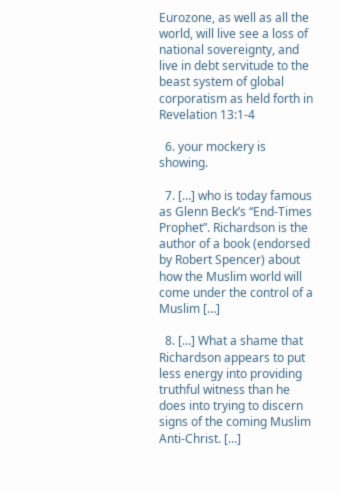Eurozone, as well as all the world, will live see a loss of national sovereignty, and live in debt servitude to the beast system of global corporatism as held forth in Revelation 13:1-4

  6. your mockery is showing.

  7. […] who is today famous as Glenn Beck’s “End-Times Prophet”. Richardson is the author of a book (endorsed by Robert Spencer) about how the Muslim world will come under the control of a Muslim […]

  8. […] What a shame that Richardson appears to put less energy into providing truthful witness than he does into trying to discern signs of the coming Muslim Anti-Christ. […]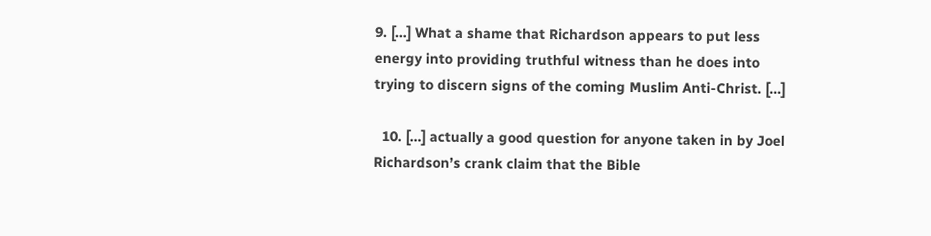9. […] What a shame that Richardson appears to put less energy into providing truthful witness than he does into trying to discern signs of the coming Muslim Anti-Christ. […]

  10. […] actually a good question for anyone taken in by Joel Richardson’s crank claim that the Bible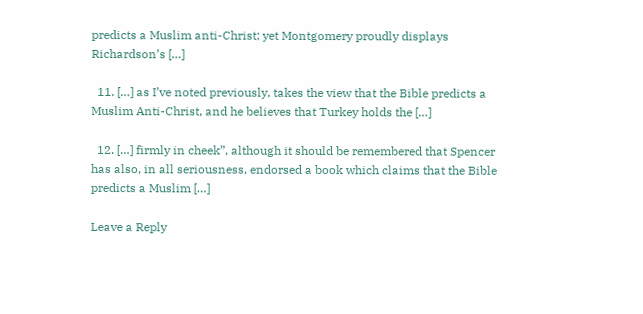predicts a Muslim anti-Christ; yet Montgomery proudly displays Richardson’s […]

  11. […] as I’ve noted previously, takes the view that the Bible predicts a Muslim Anti-Christ, and he believes that Turkey holds the […]

  12. […] firmly in cheek”, although it should be remembered that Spencer has also, in all seriousness, endorsed a book which claims that the Bible predicts a Muslim […]

Leave a Reply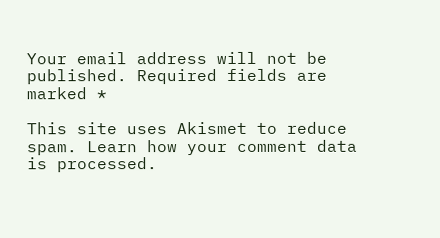Your email address will not be published. Required fields are marked *

This site uses Akismet to reduce spam. Learn how your comment data is processed.